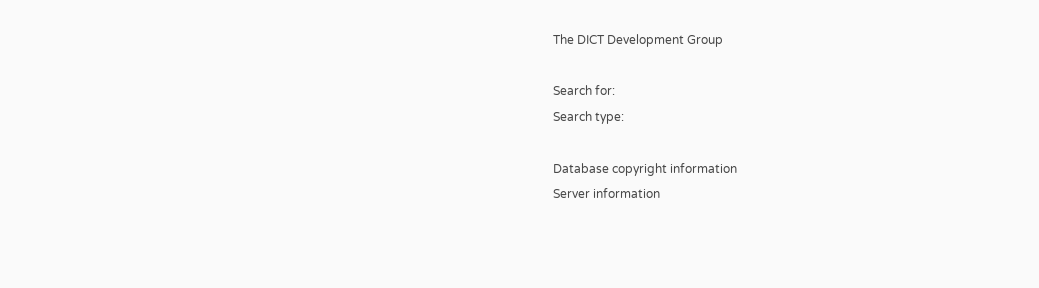The DICT Development Group

Search for:
Search type:

Database copyright information
Server information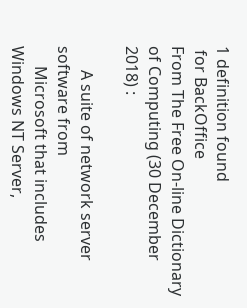1 definition found
 for BackOffice
From The Free On-line Dictionary of Computing (30 December 2018) :

      A suite of network server software from
     Microsoft that includes Windows NT Server,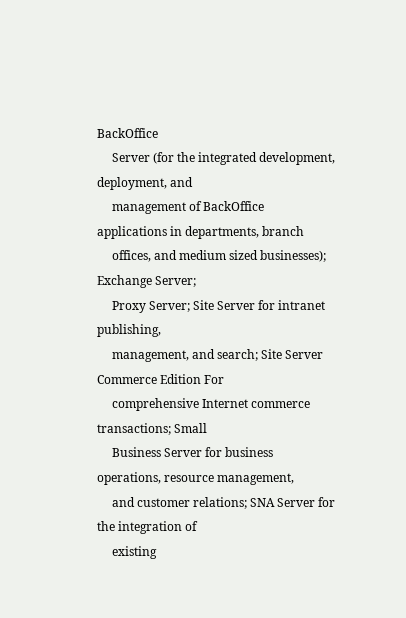BackOffice
     Server (for the integrated development, deployment, and
     management of BackOffice applications in departments, branch
     offices, and medium sized businesses); Exchange Server;
     Proxy Server; Site Server for intranet publishing,
     management, and search; Site Server Commerce Edition For
     comprehensive Internet commerce transactions; Small
     Business Server for business operations, resource management,
     and customer relations; SNA Server for the integration of
     existing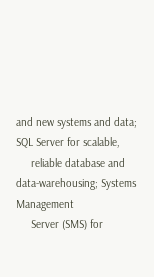and new systems and data; SQL Server for scalable,
     reliable database and data-warehousing; Systems Management
     Server (SMS) for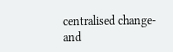centralised change- and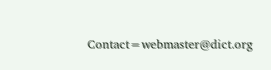Contact=webmaster@dict.org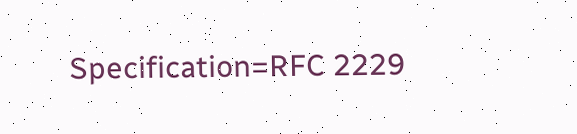Specification=RFC 2229